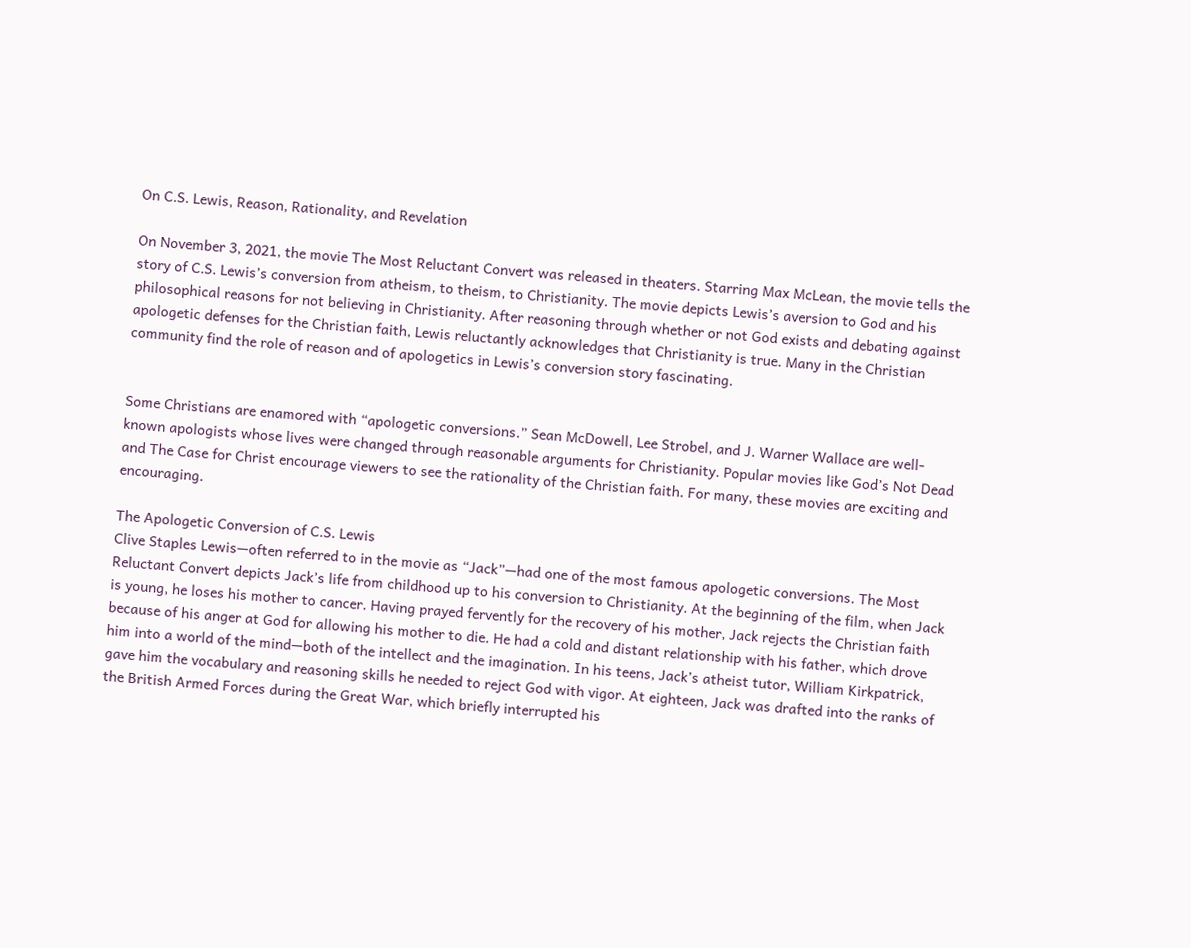On C.S. Lewis, Reason, Rationality, and Revelation

On November 3, 2021, the movie The Most Reluctant Convert was released in theaters. Starring Max McLean, the movie tells the story of C.S. Lewis’s conversion from atheism, to theism, to Christianity. The movie depicts Lewis’s aversion to God and his philosophical reasons for not believing in Christianity. After reasoning through whether or not God exists and debating against apologetic defenses for the Christian faith, Lewis reluctantly acknowledges that Christianity is true. Many in the Christian community find the role of reason and of apologetics in Lewis’s conversion story fascinating.


Some Christians are enamored with “apologetic conversions.” Sean McDowell, Lee Strobel, and J. Warner Wallace are well-known apologists whose lives were changed through reasonable arguments for Christianity. Popular movies like God’s Not Dead and The Case for Christ encourage viewers to see the rationality of the Christian faith. For many, these movies are exciting and encouraging.

The Apologetic Conversion of C.S. Lewis
Clive Staples Lewis—often referred to in the movie as “Jack”—had one of the most famous apologetic conversions. The Most Reluctant Convert depicts Jack’s life from childhood up to his conversion to Christianity. At the beginning of the film, when Jack is young, he loses his mother to cancer. Having prayed fervently for the recovery of his mother, Jack rejects the Christian faith because of his anger at God for allowing his mother to die. He had a cold and distant relationship with his father, which drove him into a world of the mind—both of the intellect and the imagination. In his teens, Jack’s atheist tutor, William Kirkpatrick, gave him the vocabulary and reasoning skills he needed to reject God with vigor. At eighteen, Jack was drafted into the ranks of the British Armed Forces during the Great War, which briefly interrupted his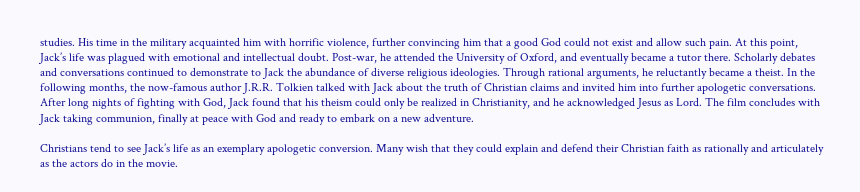studies. His time in the military acquainted him with horrific violence, further convincing him that a good God could not exist and allow such pain. At this point, Jack’s life was plagued with emotional and intellectual doubt. Post-war, he attended the University of Oxford, and eventually became a tutor there. Scholarly debates and conversations continued to demonstrate to Jack the abundance of diverse religious ideologies. Through rational arguments, he reluctantly became a theist. In the following months, the now-famous author J.R.R. Tolkien talked with Jack about the truth of Christian claims and invited him into further apologetic conversations. After long nights of fighting with God, Jack found that his theism could only be realized in Christianity, and he acknowledged Jesus as Lord. The film concludes with Jack taking communion, finally at peace with God and ready to embark on a new adventure.

Christians tend to see Jack’s life as an exemplary apologetic conversion. Many wish that they could explain and defend their Christian faith as rationally and articulately as the actors do in the movie.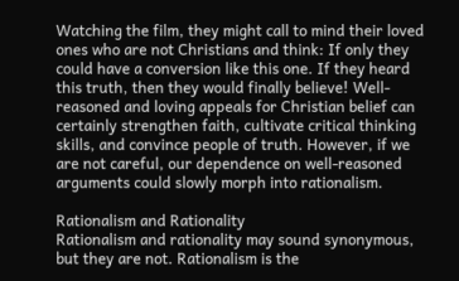Watching the film, they might call to mind their loved ones who are not Christians and think: If only they could have a conversion like this one. If they heard this truth, then they would finally believe! Well-reasoned and loving appeals for Christian belief can certainly strengthen faith, cultivate critical thinking skills, and convince people of truth. However, if we are not careful, our dependence on well-reasoned arguments could slowly morph into rationalism.

Rationalism and Rationality
Rationalism and rationality may sound synonymous, but they are not. Rationalism is the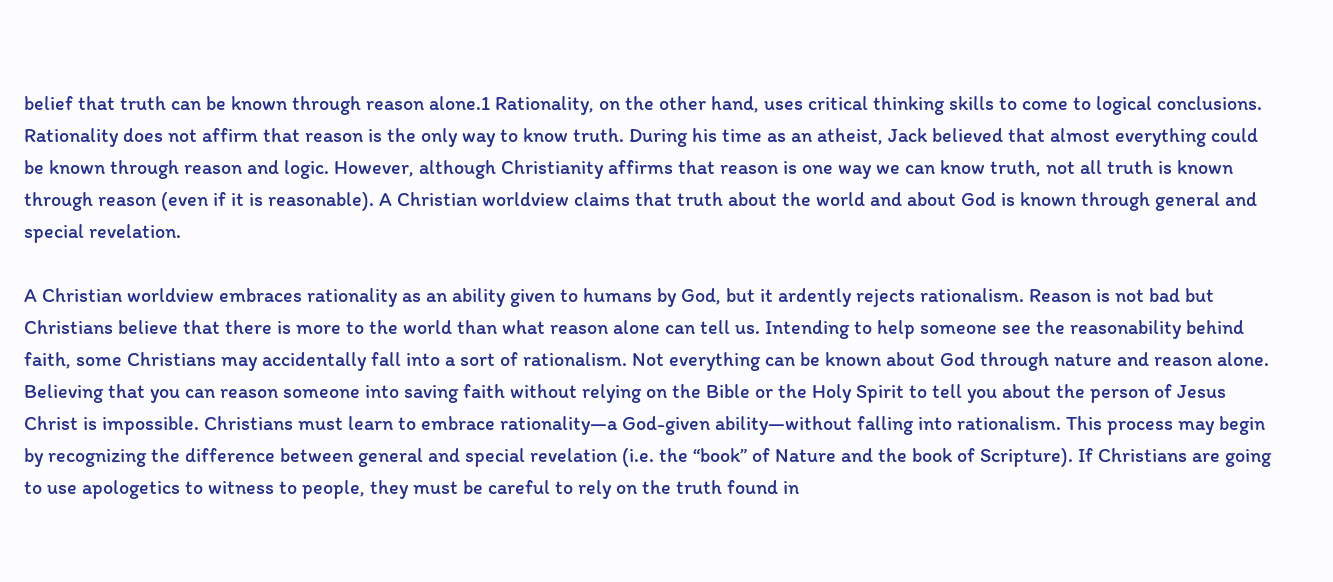belief that truth can be known through reason alone.1 Rationality, on the other hand, uses critical thinking skills to come to logical conclusions. Rationality does not affirm that reason is the only way to know truth. During his time as an atheist, Jack believed that almost everything could be known through reason and logic. However, although Christianity affirms that reason is one way we can know truth, not all truth is known through reason (even if it is reasonable). A Christian worldview claims that truth about the world and about God is known through general and special revelation.

A Christian worldview embraces rationality as an ability given to humans by God, but it ardently rejects rationalism. Reason is not bad but Christians believe that there is more to the world than what reason alone can tell us. Intending to help someone see the reasonability behind faith, some Christians may accidentally fall into a sort of rationalism. Not everything can be known about God through nature and reason alone. Believing that you can reason someone into saving faith without relying on the Bible or the Holy Spirit to tell you about the person of Jesus Christ is impossible. Christians must learn to embrace rationality—a God-given ability—without falling into rationalism. This process may begin by recognizing the difference between general and special revelation (i.e. the “book” of Nature and the book of Scripture). If Christians are going to use apologetics to witness to people, they must be careful to rely on the truth found in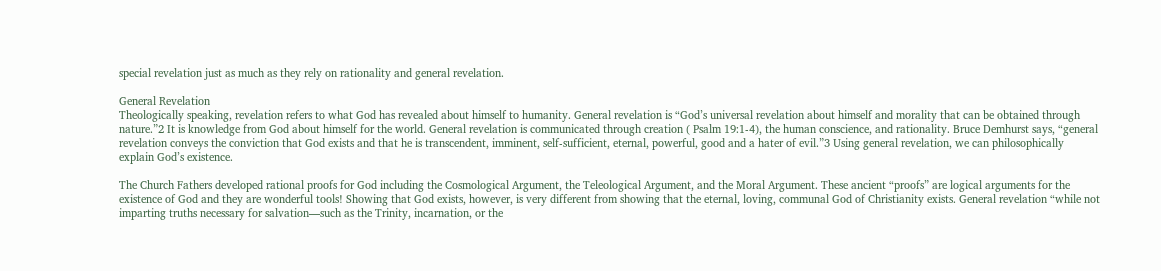special revelation just as much as they rely on rationality and general revelation.

General Revelation
Theologically speaking, revelation refers to what God has revealed about himself to humanity. General revelation is “God’s universal revelation about himself and morality that can be obtained through nature.”2 It is knowledge from God about himself for the world. General revelation is communicated through creation ( Psalm 19:1-4), the human conscience, and rationality. Bruce Demhurst says, “general revelation conveys the conviction that God exists and that he is transcendent, imminent, self-sufficient, eternal, powerful, good and a hater of evil.”3 Using general revelation, we can philosophically explain God’s existence.

The Church Fathers developed rational proofs for God including the Cosmological Argument, the Teleological Argument, and the Moral Argument. These ancient “proofs” are logical arguments for the existence of God and they are wonderful tools! Showing that God exists, however, is very different from showing that the eternal, loving, communal God of Christianity exists. General revelation “while not imparting truths necessary for salvation—such as the Trinity, incarnation, or the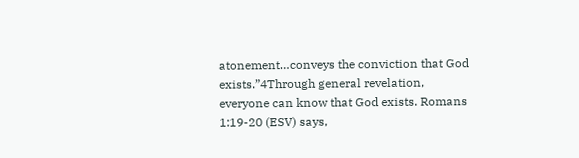atonement…conveys the conviction that God exists.”4Through general revelation, everyone can know that God exists. Romans 1:19-20 (ESV) says,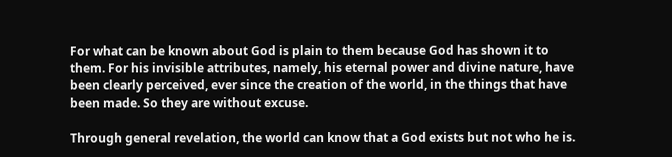For what can be known about God is plain to them because God has shown it to them. For his invisible attributes, namely, his eternal power and divine nature, have been clearly perceived, ever since the creation of the world, in the things that have been made. So they are without excuse.

Through general revelation, the world can know that a God exists but not who he is.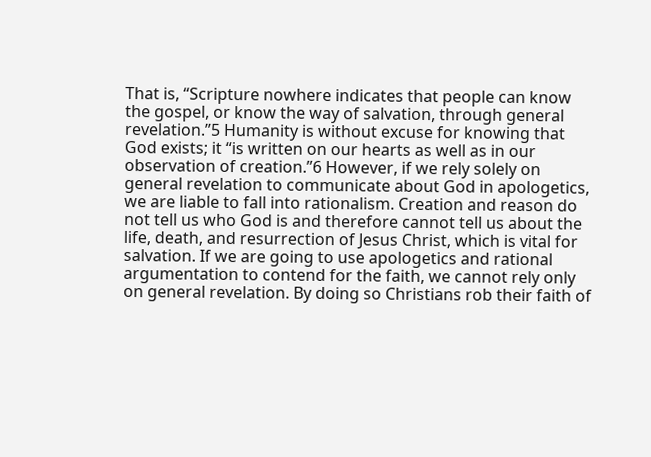That is, “Scripture nowhere indicates that people can know the gospel, or know the way of salvation, through general revelation.”5 Humanity is without excuse for knowing that God exists; it “is written on our hearts as well as in our observation of creation.”6 However, if we rely solely on general revelation to communicate about God in apologetics, we are liable to fall into rationalism. Creation and reason do not tell us who God is and therefore cannot tell us about the life, death, and resurrection of Jesus Christ, which is vital for salvation. If we are going to use apologetics and rational argumentation to contend for the faith, we cannot rely only on general revelation. By doing so Christians rob their faith of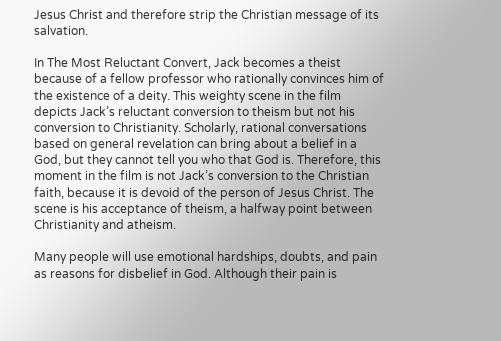Jesus Christ and therefore strip the Christian message of its salvation.

In The Most Reluctant Convert, Jack becomes a theist because of a fellow professor who rationally convinces him of the existence of a deity. This weighty scene in the film depicts Jack’s reluctant conversion to theism but not his conversion to Christianity. Scholarly, rational conversations based on general revelation can bring about a belief in a God, but they cannot tell you who that God is. Therefore, this moment in the film is not Jack’s conversion to the Christian faith, because it is devoid of the person of Jesus Christ. The scene is his acceptance of theism, a halfway point between Christianity and atheism.

Many people will use emotional hardships, doubts, and pain as reasons for disbelief in God. Although their pain is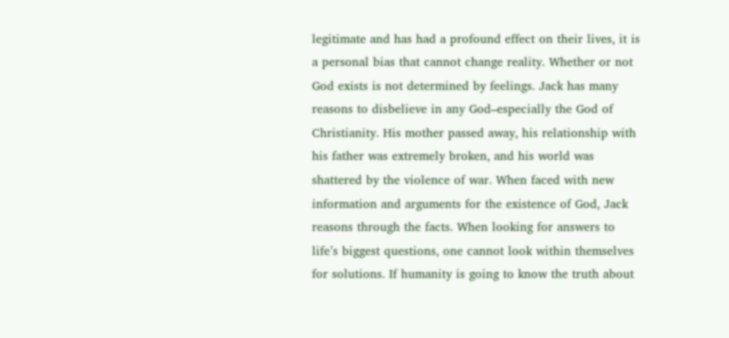legitimate and has had a profound effect on their lives, it is a personal bias that cannot change reality. Whether or not God exists is not determined by feelings. Jack has many reasons to disbelieve in any God–especially the God of Christianity. His mother passed away, his relationship with his father was extremely broken, and his world was shattered by the violence of war. When faced with new information and arguments for the existence of God, Jack reasons through the facts. When looking for answers to life’s biggest questions, one cannot look within themselves for solutions. If humanity is going to know the truth about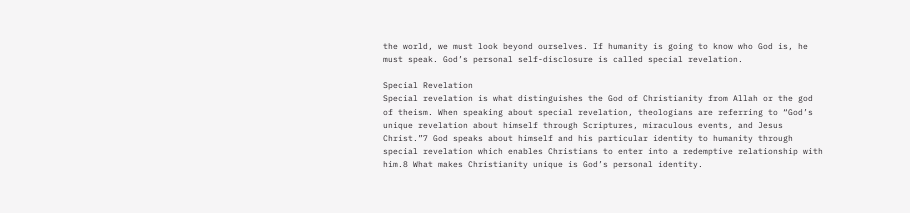the world, we must look beyond ourselves. If humanity is going to know who God is, he must speak. God’s personal self-disclosure is called special revelation.

Special Revelation
Special revelation is what distinguishes the God of Christianity from Allah or the god of theism. When speaking about special revelation, theologians are referring to “God’s unique revelation about himself through Scriptures, miraculous events, and Jesus Christ.”7 God speaks about himself and his particular identity to humanity through special revelation which enables Christians to enter into a redemptive relationship with him.8 What makes Christianity unique is God’s personal identity.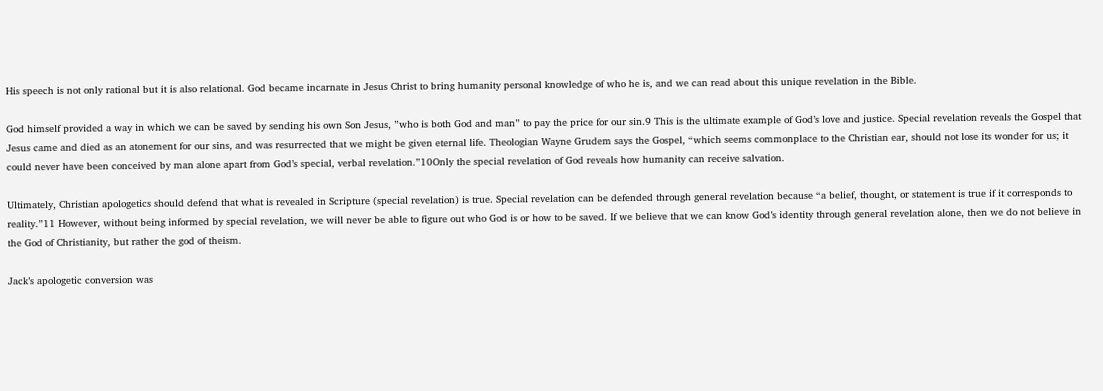His speech is not only rational but it is also relational. God became incarnate in Jesus Christ to bring humanity personal knowledge of who he is, and we can read about this unique revelation in the Bible.

God himself provided a way in which we can be saved by sending his own Son Jesus, ”who is both God and man” to pay the price for our sin.9 This is the ultimate example of God’s love and justice. Special revelation reveals the Gospel that Jesus came and died as an atonement for our sins, and was resurrected that we might be given eternal life. Theologian Wayne Grudem says the Gospel, “which seems commonplace to the Christian ear, should not lose its wonder for us; it could never have been conceived by man alone apart from God’s special, verbal revelation.”10Only the special revelation of God reveals how humanity can receive salvation.

Ultimately, Christian apologetics should defend that what is revealed in Scripture (special revelation) is true. Special revelation can be defended through general revelation because “a belief, thought, or statement is true if it corresponds to reality.”11 However, without being informed by special revelation, we will never be able to figure out who God is or how to be saved. If we believe that we can know God’s identity through general revelation alone, then we do not believe in the God of Christianity, but rather the god of theism.

Jack’s apologetic conversion was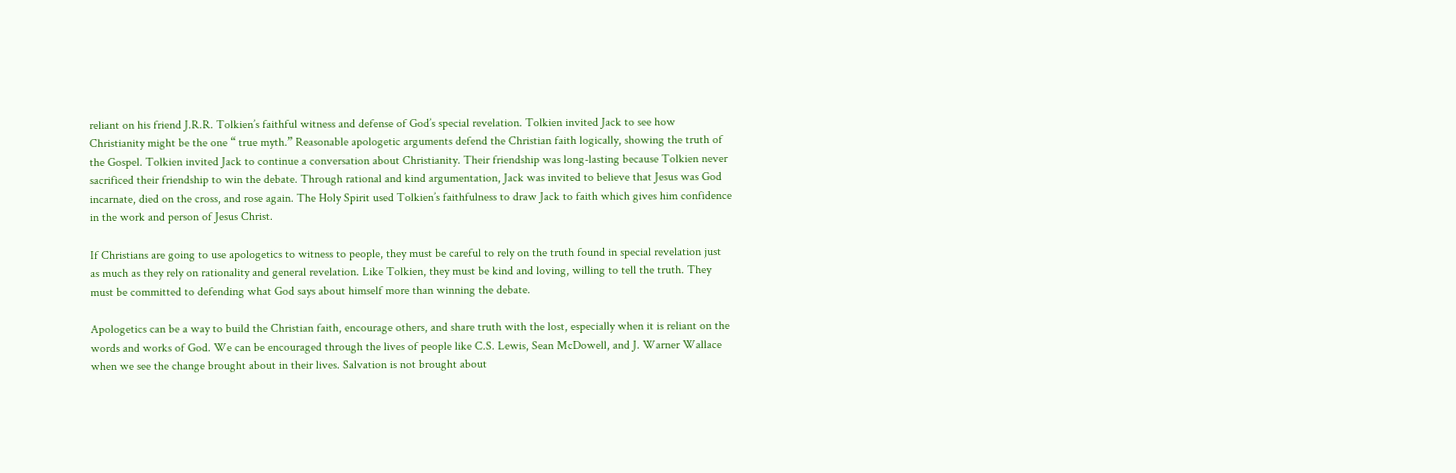reliant on his friend J.R.R. Tolkien’s faithful witness and defense of God’s special revelation. Tolkien invited Jack to see how Christianity might be the one “ true myth.” Reasonable apologetic arguments defend the Christian faith logically, showing the truth of the Gospel. Tolkien invited Jack to continue a conversation about Christianity. Their friendship was long-lasting because Tolkien never sacrificed their friendship to win the debate. Through rational and kind argumentation, Jack was invited to believe that Jesus was God incarnate, died on the cross, and rose again. The Holy Spirit used Tolkien’s faithfulness to draw Jack to faith which gives him confidence in the work and person of Jesus Christ.

If Christians are going to use apologetics to witness to people, they must be careful to rely on the truth found in special revelation just as much as they rely on rationality and general revelation. Like Tolkien, they must be kind and loving, willing to tell the truth. They must be committed to defending what God says about himself more than winning the debate.

Apologetics can be a way to build the Christian faith, encourage others, and share truth with the lost, especially when it is reliant on the words and works of God. We can be encouraged through the lives of people like C.S. Lewis, Sean McDowell, and J. Warner Wallace when we see the change brought about in their lives. Salvation is not brought about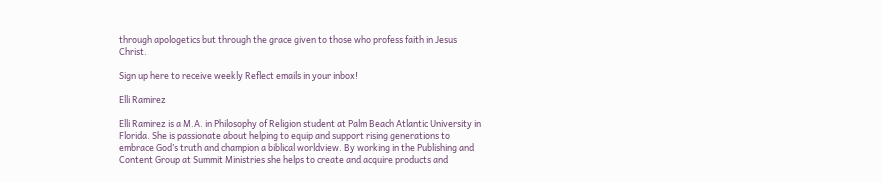through apologetics but through the grace given to those who profess faith in Jesus Christ.

Sign up here to receive weekly Reflect emails in your inbox!

Elli Ramirez

Elli Ramirez is a M.A. in Philosophy of Religion student at Palm Beach Atlantic University in Florida. She is passionate about helping to equip and support rising generations to embrace God’s truth and champion a biblical worldview. By working in the Publishing and Content Group at Summit Ministries she helps to create and acquire products and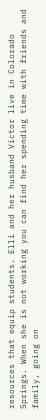resources that equip students. Elli and her husband Victor live in Colorado Springs. When she is not working you can find her spending time with friends and family, going on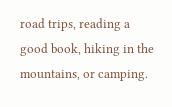road trips, reading a good book, hiking in the mountains, or camping.